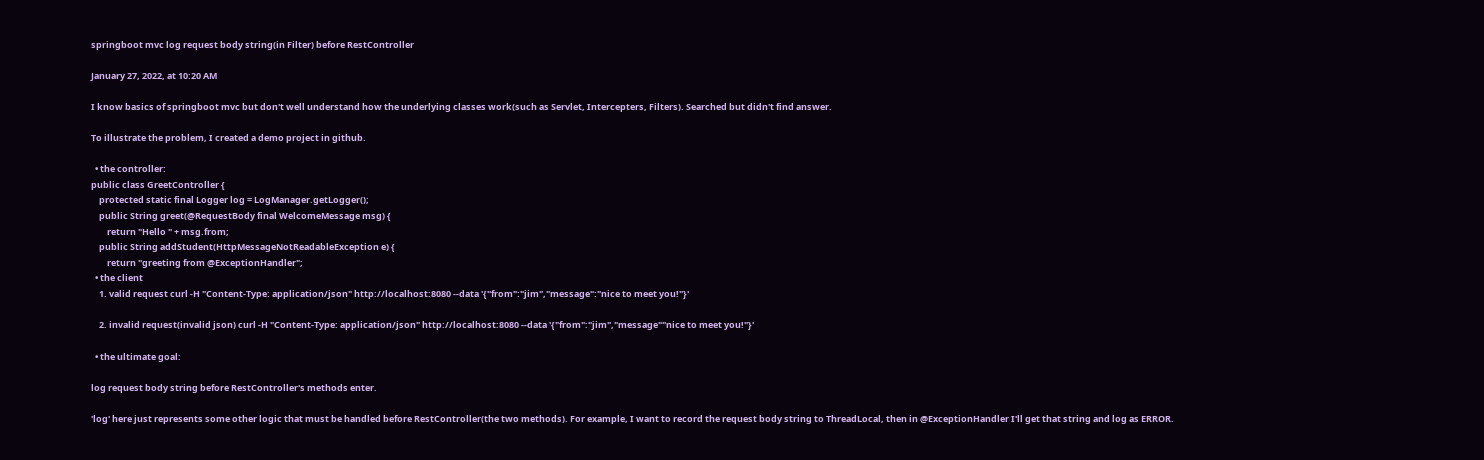springboot mvc log request body string(in Filter) before RestController

January 27, 2022, at 10:20 AM

I know basics of springboot mvc but don't well understand how the underlying classes work(such as Servlet, Intercepters, Filters). Searched but didn't find answer.

To illustrate the problem, I created a demo project in github.

  • the controller:
public class GreetController {
    protected static final Logger log = LogManager.getLogger();
    public String greet(@RequestBody final WelcomeMessage msg) {
        return "Hello " + msg.from;
    public String addStudent(HttpMessageNotReadableException e) {
        return "greeting from @ExceptionHandler";
  • the client
    1. valid request curl -H "Content-Type: application/json" http://localhost:8080 --data '{"from":"jim","message":"nice to meet you!"}'

    2. invalid request(invalid json) curl -H "Content-Type: application/json" http://localhost:8080 --data '{"from":"jim","message""nice to meet you!"}'

  • the ultimate goal:

log request body string before RestController's methods enter.

'log' here just represents some other logic that must be handled before RestController(the two methods). For example, I want to record the request body string to ThreadLocal, then in @ExceptionHandler I'll get that string and log as ERROR.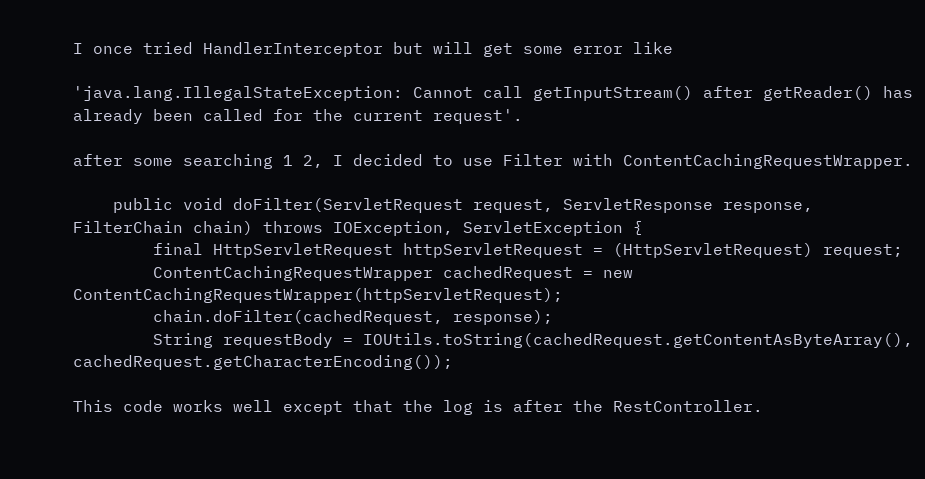I once tried HandlerInterceptor but will get some error like

'java.lang.IllegalStateException: Cannot call getInputStream() after getReader() has already been called for the current request'.

after some searching 1 2, I decided to use Filter with ContentCachingRequestWrapper.

    public void doFilter(ServletRequest request, ServletResponse response, FilterChain chain) throws IOException, ServletException {
        final HttpServletRequest httpServletRequest = (HttpServletRequest) request;
        ContentCachingRequestWrapper cachedRequest = new ContentCachingRequestWrapper(httpServletRequest);
        chain.doFilter(cachedRequest, response);
        String requestBody = IOUtils.toString(cachedRequest.getContentAsByteArray(), cachedRequest.getCharacterEncoding());

This code works well except that the log is after the RestController.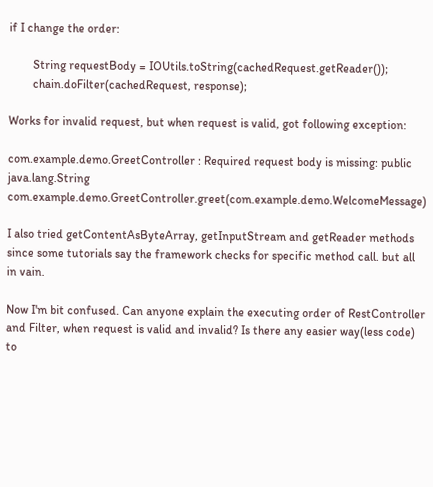if I change the order:

        String requestBody = IOUtils.toString(cachedRequest.getReader());
        chain.doFilter(cachedRequest, response);

Works for invalid request, but when request is valid, got following exception:

com.example.demo.GreetController : Required request body is missing: public java.lang.String com.example.demo.GreetController.greet(com.example.demo.WelcomeMessage)

I also tried getContentAsByteArray, getInputStream and getReader methods since some tutorials say the framework checks for specific method call. but all in vain.

Now I'm bit confused. Can anyone explain the executing order of RestController and Filter, when request is valid and invalid? Is there any easier way(less code) to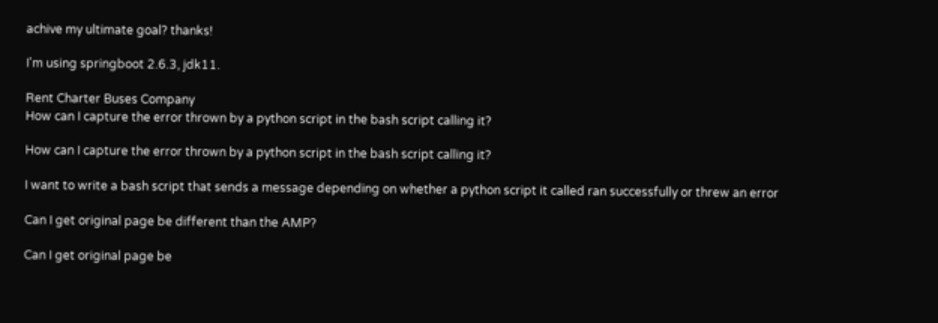achive my ultimate goal? thanks!

I'm using springboot 2.6.3, jdk11.

Rent Charter Buses Company
How can I capture the error thrown by a python script in the bash script calling it?

How can I capture the error thrown by a python script in the bash script calling it?

I want to write a bash script that sends a message depending on whether a python script it called ran successfully or threw an error

Can I get original page be different than the AMP?

Can I get original page be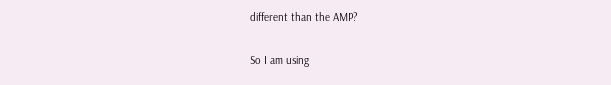different than the AMP?

So I am using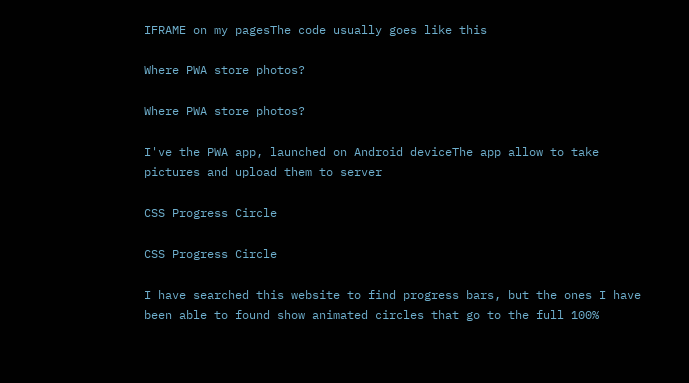IFRAME on my pagesThe code usually goes like this

Where PWA store photos?

Where PWA store photos?

I've the PWA app, launched on Android deviceThe app allow to take pictures and upload them to server

CSS Progress Circle

CSS Progress Circle

I have searched this website to find progress bars, but the ones I have been able to found show animated circles that go to the full 100%